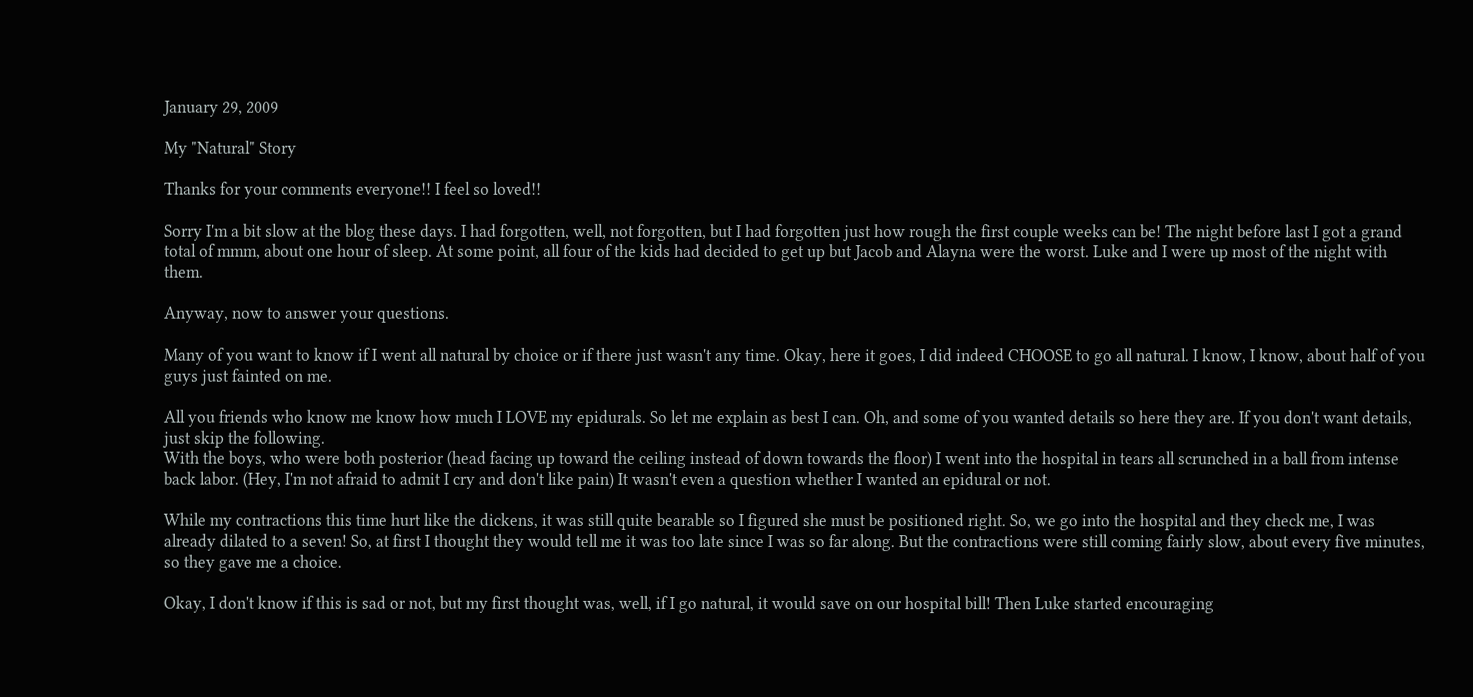January 29, 2009

My "Natural" Story

Thanks for your comments everyone!! I feel so loved!!

Sorry I'm a bit slow at the blog these days. I had forgotten, well, not forgotten, but I had forgotten just how rough the first couple weeks can be! The night before last I got a grand total of mmm, about one hour of sleep. At some point, all four of the kids had decided to get up but Jacob and Alayna were the worst. Luke and I were up most of the night with them.

Anyway, now to answer your questions.

Many of you want to know if I went all natural by choice or if there just wasn't any time. Okay, here it goes, I did indeed CHOOSE to go all natural. I know, I know, about half of you guys just fainted on me.

All you friends who know me know how much I LOVE my epidurals. So let me explain as best I can. Oh, and some of you wanted details so here they are. If you don't want details, just skip the following.
With the boys, who were both posterior (head facing up toward the ceiling instead of down towards the floor) I went into the hospital in tears all scrunched in a ball from intense back labor. (Hey, I'm not afraid to admit I cry and don't like pain) It wasn't even a question whether I wanted an epidural or not.

While my contractions this time hurt like the dickens, it was still quite bearable so I figured she must be positioned right. So, we go into the hospital and they check me, I was already dilated to a seven! So, at first I thought they would tell me it was too late since I was so far along. But the contractions were still coming fairly slow, about every five minutes, so they gave me a choice.

Okay, I don't know if this is sad or not, but my first thought was, well, if I go natural, it would save on our hospital bill! Then Luke started encouraging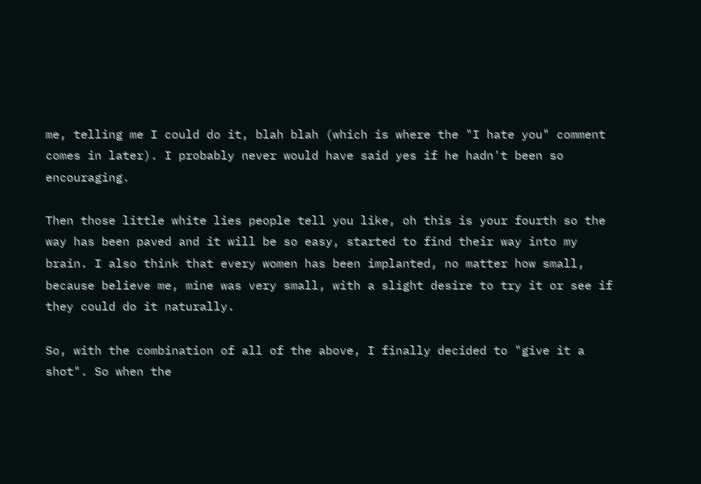me, telling me I could do it, blah blah (which is where the "I hate you" comment comes in later). I probably never would have said yes if he hadn't been so encouraging.

Then those little white lies people tell you like, oh this is your fourth so the way has been paved and it will be so easy, started to find their way into my brain. I also think that every women has been implanted, no matter how small, because believe me, mine was very small, with a slight desire to try it or see if they could do it naturally.

So, with the combination of all of the above, I finally decided to "give it a shot". So when the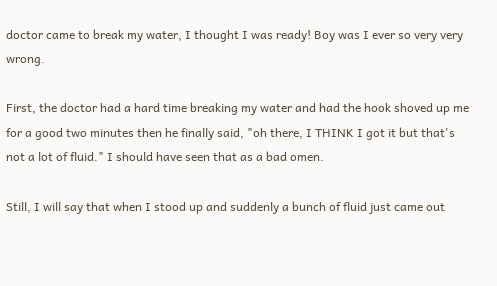doctor came to break my water, I thought I was ready! Boy was I ever so very very wrong.

First, the doctor had a hard time breaking my water and had the hook shoved up me for a good two minutes then he finally said, "oh there, I THINK I got it but that's not a lot of fluid." I should have seen that as a bad omen.

Still, I will say that when I stood up and suddenly a bunch of fluid just came out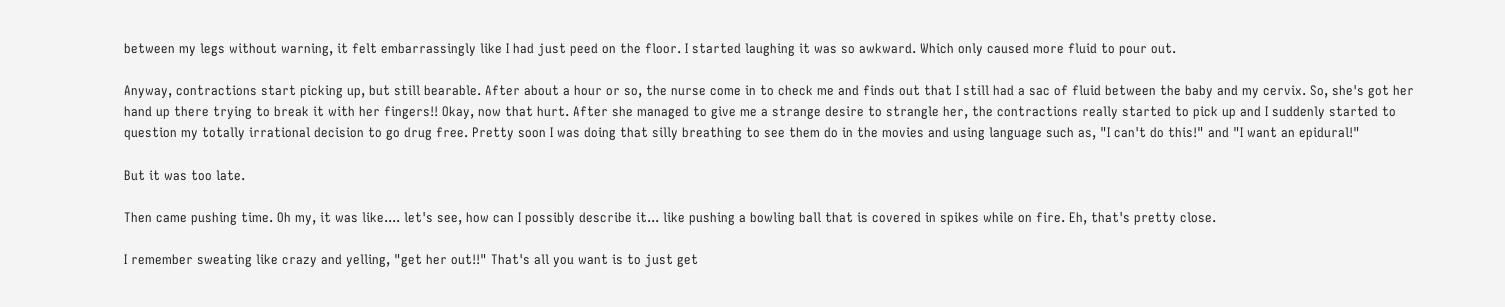between my legs without warning, it felt embarrassingly like I had just peed on the floor. I started laughing it was so awkward. Which only caused more fluid to pour out.

Anyway, contractions start picking up, but still bearable. After about a hour or so, the nurse come in to check me and finds out that I still had a sac of fluid between the baby and my cervix. So, she's got her hand up there trying to break it with her fingers!! Okay, now that hurt. After she managed to give me a strange desire to strangle her, the contractions really started to pick up and I suddenly started to question my totally irrational decision to go drug free. Pretty soon I was doing that silly breathing to see them do in the movies and using language such as, "I can't do this!" and "I want an epidural!"

But it was too late.

Then came pushing time. Oh my, it was like.... let's see, how can I possibly describe it... like pushing a bowling ball that is covered in spikes while on fire. Eh, that's pretty close.

I remember sweating like crazy and yelling, "get her out!!" That's all you want is to just get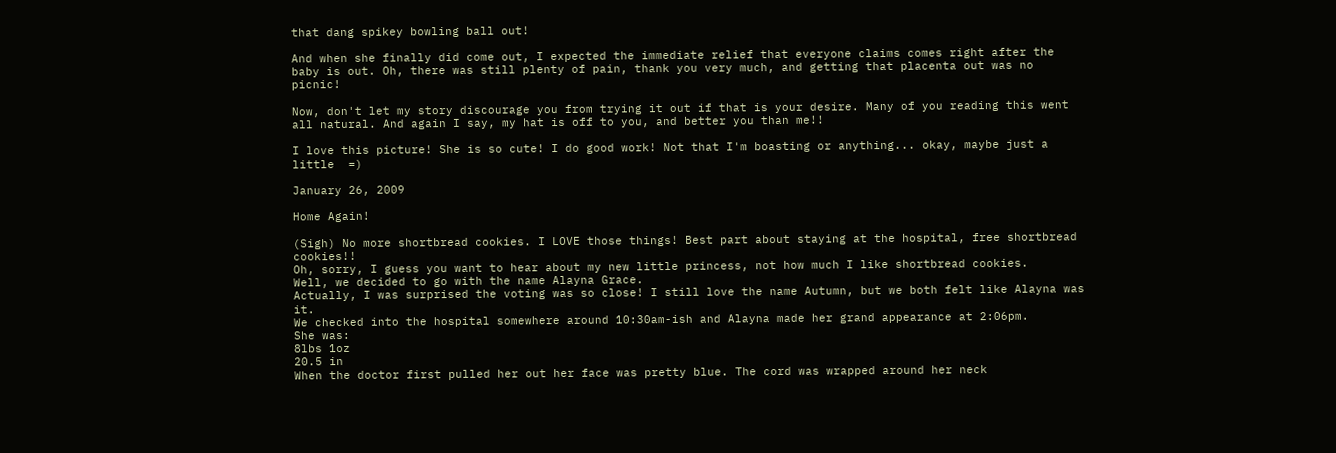that dang spikey bowling ball out!

And when she finally did come out, I expected the immediate relief that everyone claims comes right after the baby is out. Oh, there was still plenty of pain, thank you very much, and getting that placenta out was no picnic!

Now, don't let my story discourage you from trying it out if that is your desire. Many of you reading this went all natural. And again I say, my hat is off to you, and better you than me!!

I love this picture! She is so cute! I do good work! Not that I'm boasting or anything... okay, maybe just a little  =)

January 26, 2009

Home Again!

(Sigh) No more shortbread cookies. I LOVE those things! Best part about staying at the hospital, free shortbread cookies!!
Oh, sorry, I guess you want to hear about my new little princess, not how much I like shortbread cookies.
Well, we decided to go with the name Alayna Grace.
Actually, I was surprised the voting was so close! I still love the name Autumn, but we both felt like Alayna was it.
We checked into the hospital somewhere around 10:30am-ish and Alayna made her grand appearance at 2:06pm.
She was:
8lbs 1oz
20.5 in
When the doctor first pulled her out her face was pretty blue. The cord was wrapped around her neck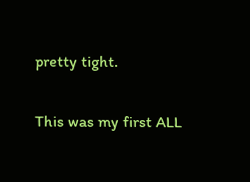pretty tight.

This was my first ALL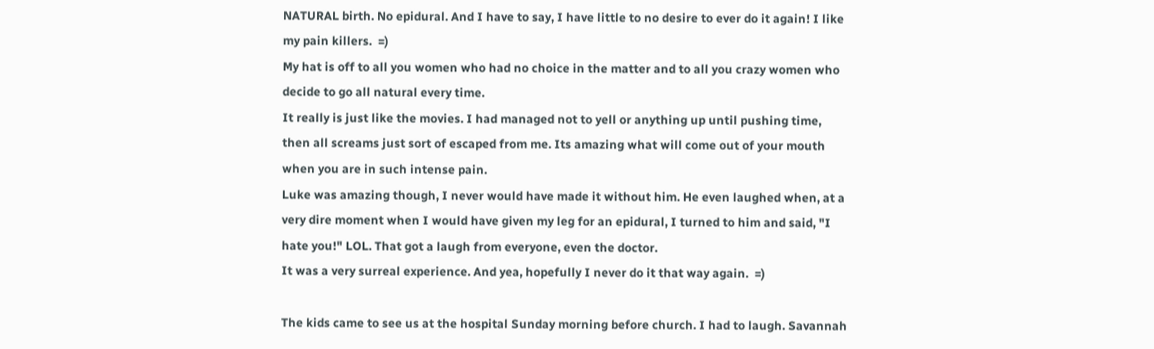NATURAL birth. No epidural. And I have to say, I have little to no desire to ever do it again! I like my pain killers.  =)
My hat is off to all you women who had no choice in the matter and to all you crazy women who decide to go all natural every time.
It really is just like the movies. I had managed not to yell or anything up until pushing time, then all screams just sort of escaped from me. Its amazing what will come out of your mouth when you are in such intense pain.
Luke was amazing though, I never would have made it without him. He even laughed when, at a very dire moment when I would have given my leg for an epidural, I turned to him and said, "I hate you!" LOL. That got a laugh from everyone, even the doctor.
It was a very surreal experience. And yea, hopefully I never do it that way again.  =)

The kids came to see us at the hospital Sunday morning before church. I had to laugh. Savannah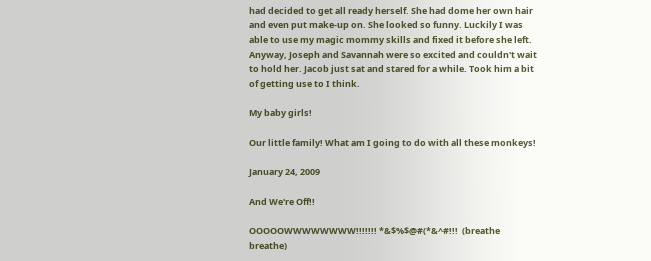had decided to get all ready herself. She had dome her own hair and even put make-up on. She looked so funny. Luckily I was able to use my magic mommy skills and fixed it before she left.
Anyway, Joseph and Savannah were so excited and couldn't wait to hold her. Jacob just sat and stared for a while. Took him a bit of getting use to I think.

My baby girls!

Our little family! What am I going to do with all these monkeys!

January 24, 2009

And We're Off!!

OOOOOWWWWWWWW!!!!!!! *&$%$@#(*&^#!!!  (breathe breathe)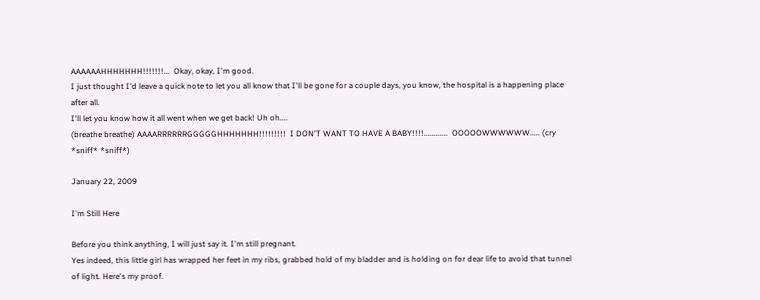AAAAAAHHHHHHH!!!!!!!...  Okay, okay, I'm good.
I just thought I'd leave a quick note to let you all know that I'll be gone for a couple days, you know, the hospital is a happening place after all.
I'll let you know how it all went when we get back! Uh oh....
(breathe breathe) AAAARRRRRRGGGGGHHHHHHH!!!!!!!!!  I DON'T WANT TO HAVE A BABY!!!!............  OOOOOWWWWWW..... (cry *sniff* *sniff*)

January 22, 2009

I'm Still Here

Before you think anything, I will just say it. I'm still pregnant.
Yes indeed, this little girl has wrapped her feet in my ribs, grabbed hold of my bladder and is holding on for dear life to avoid that tunnel of light. Here's my proof.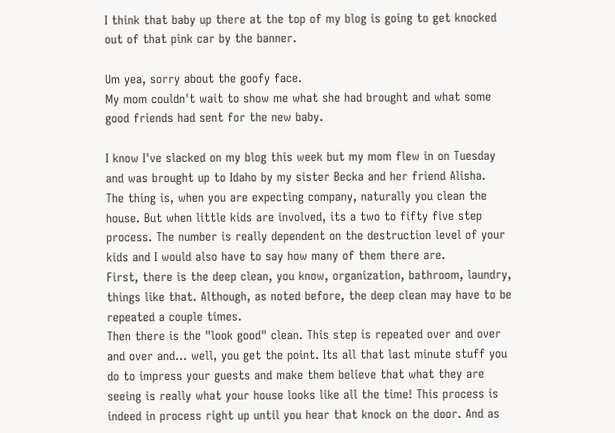I think that baby up there at the top of my blog is going to get knocked out of that pink car by the banner.

Um yea, sorry about the goofy face.
My mom couldn't wait to show me what she had brought and what some good friends had sent for the new baby.

I know I've slacked on my blog this week but my mom flew in on Tuesday and was brought up to Idaho by my sister Becka and her friend Alisha.
The thing is, when you are expecting company, naturally you clean the house. But when little kids are involved, its a two to fifty five step process. The number is really dependent on the destruction level of your kids and I would also have to say how many of them there are.
First, there is the deep clean, you know, organization, bathroom, laundry, things like that. Although, as noted before, the deep clean may have to be repeated a couple times.
Then there is the "look good" clean. This step is repeated over and over and over and... well, you get the point. Its all that last minute stuff you do to impress your guests and make them believe that what they are seeing is really what your house looks like all the time! This process is indeed in process right up until you hear that knock on the door. And as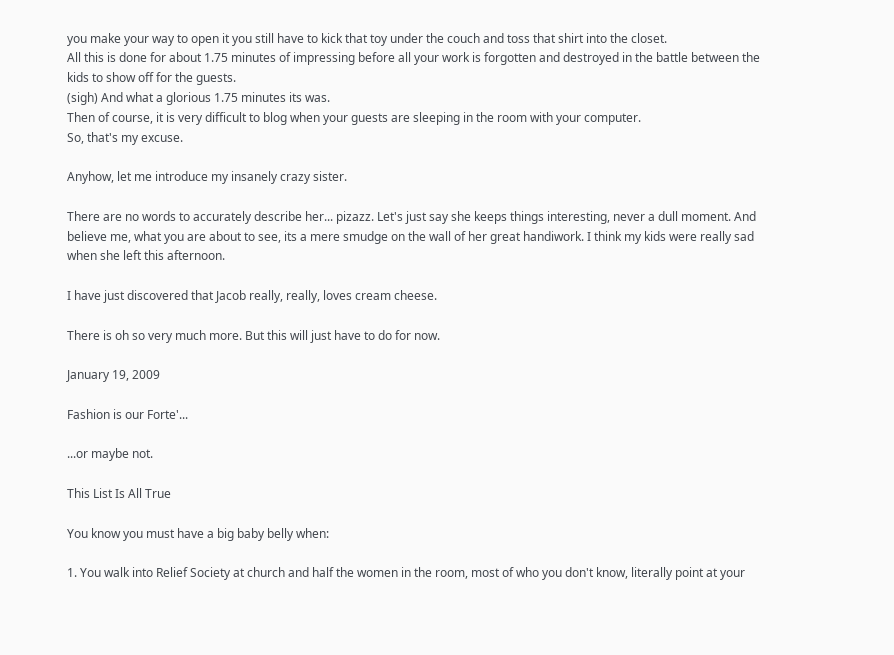you make your way to open it you still have to kick that toy under the couch and toss that shirt into the closet.
All this is done for about 1.75 minutes of impressing before all your work is forgotten and destroyed in the battle between the kids to show off for the guests.
(sigh) And what a glorious 1.75 minutes its was.
Then of course, it is very difficult to blog when your guests are sleeping in the room with your computer.
So, that's my excuse.

Anyhow, let me introduce my insanely crazy sister.

There are no words to accurately describe her... pizazz. Let's just say she keeps things interesting, never a dull moment. And believe me, what you are about to see, its a mere smudge on the wall of her great handiwork. I think my kids were really sad when she left this afternoon.

I have just discovered that Jacob really, really, loves cream cheese.

There is oh so very much more. But this will just have to do for now.

January 19, 2009

Fashion is our Forte'...

...or maybe not.

This List Is All True

You know you must have a big baby belly when:

1. You walk into Relief Society at church and half the women in the room, most of who you don't know, literally point at your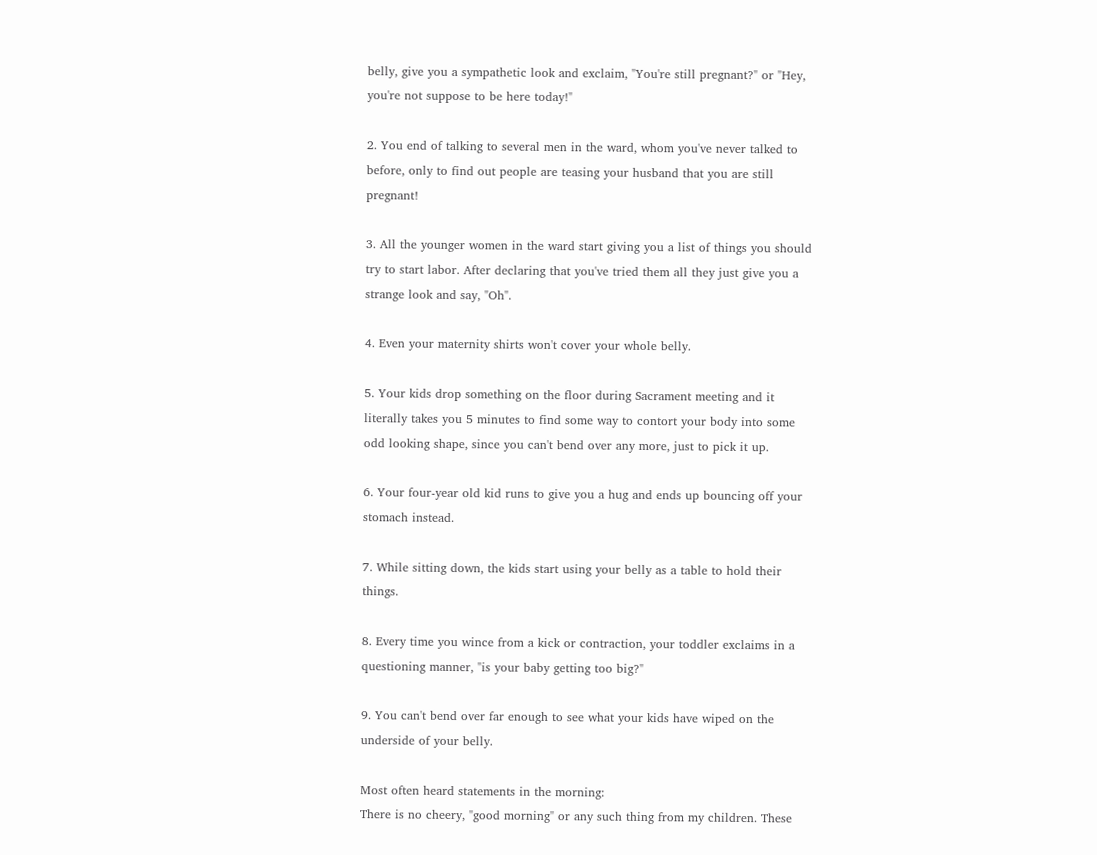belly, give you a sympathetic look and exclaim, "You're still pregnant?" or "Hey, you're not suppose to be here today!"

2. You end of talking to several men in the ward, whom you've never talked to before, only to find out people are teasing your husband that you are still pregnant!

3. All the younger women in the ward start giving you a list of things you should try to start labor. After declaring that you've tried them all they just give you a strange look and say, "Oh".

4. Even your maternity shirts won't cover your whole belly.

5. Your kids drop something on the floor during Sacrament meeting and it literally takes you 5 minutes to find some way to contort your body into some odd looking shape, since you can't bend over any more, just to pick it up.

6. Your four-year old kid runs to give you a hug and ends up bouncing off your stomach instead.

7. While sitting down, the kids start using your belly as a table to hold their things.

8. Every time you wince from a kick or contraction, your toddler exclaims in a questioning manner, "is your baby getting too big?"

9. You can't bend over far enough to see what your kids have wiped on the underside of your belly.

Most often heard statements in the morning:
There is no cheery, "good morning" or any such thing from my children. These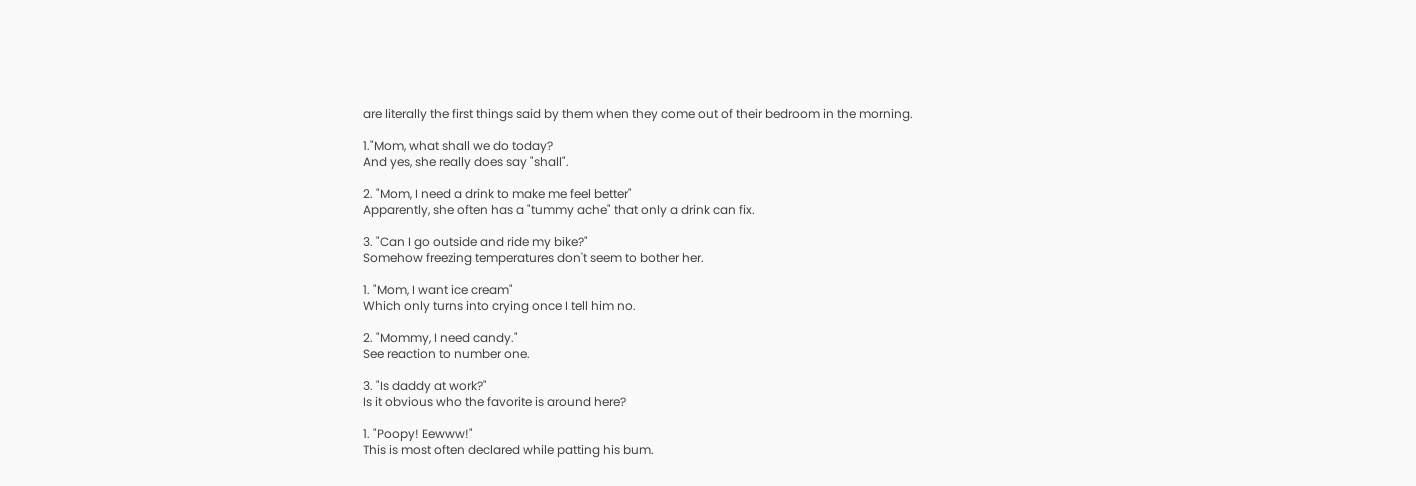are literally the first things said by them when they come out of their bedroom in the morning.

1."Mom, what shall we do today?
And yes, she really does say "shall".

2. "Mom, I need a drink to make me feel better"
Apparently, she often has a "tummy ache" that only a drink can fix.

3. "Can I go outside and ride my bike?"
Somehow freezing temperatures don't seem to bother her.

1. "Mom, I want ice cream"
Which only turns into crying once I tell him no.

2. "Mommy, I need candy."
See reaction to number one.

3. "Is daddy at work?"
Is it obvious who the favorite is around here?

1. "Poopy! Eewww!"
This is most often declared while patting his bum.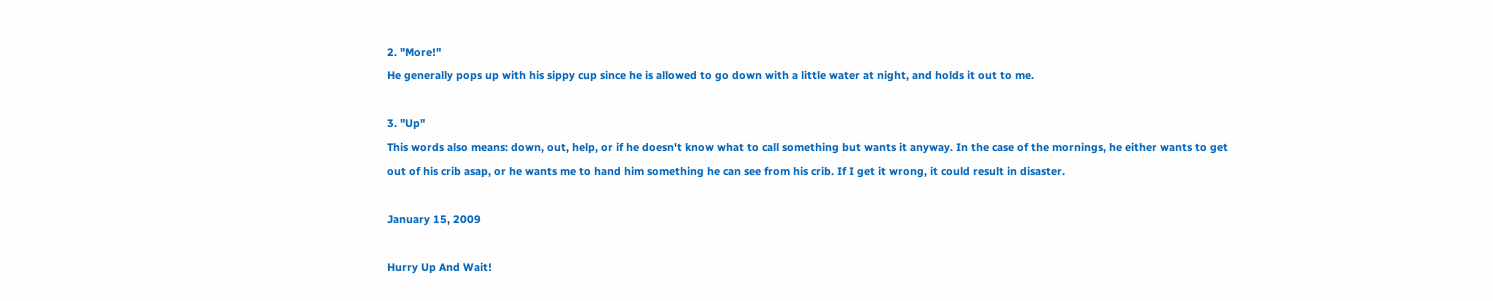2. "More!"
He generally pops up with his sippy cup since he is allowed to go down with a little water at night, and holds it out to me.

3. "Up"
This words also means: down, out, help, or if he doesn't know what to call something but wants it anyway. In the case of the mornings, he either wants to get out of his crib asap, or he wants me to hand him something he can see from his crib. If I get it wrong, it could result in disaster.

January 15, 2009

Hurry Up And Wait!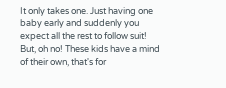It only takes one. Just having one baby early and suddenly you expect all the rest to follow suit! But, oh no! These kids have a mind of their own, that's for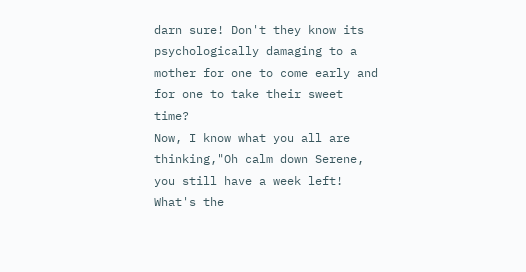darn sure! Don't they know its psychologically damaging to a mother for one to come early and for one to take their sweet time?
Now, I know what you all are thinking,"Oh calm down Serene, you still have a week left! What's the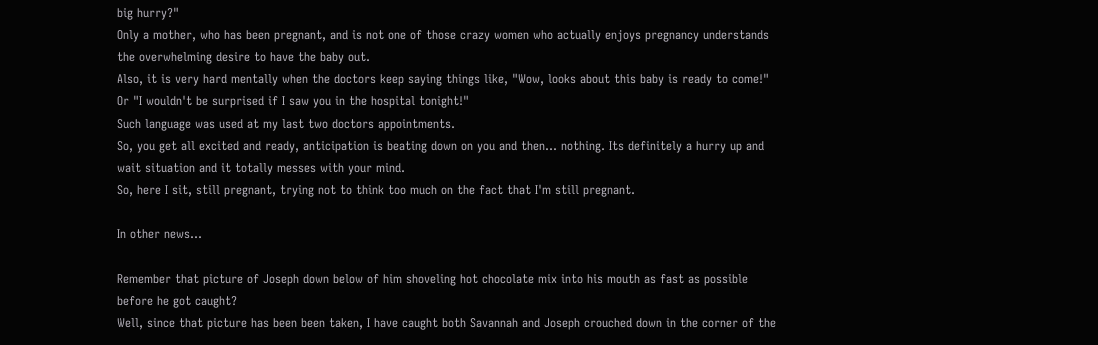big hurry?"
Only a mother, who has been pregnant, and is not one of those crazy women who actually enjoys pregnancy understands the overwhelming desire to have the baby out.
Also, it is very hard mentally when the doctors keep saying things like, "Wow, looks about this baby is ready to come!" Or "I wouldn't be surprised if I saw you in the hospital tonight!"
Such language was used at my last two doctors appointments.
So, you get all excited and ready, anticipation is beating down on you and then... nothing. Its definitely a hurry up and wait situation and it totally messes with your mind.
So, here I sit, still pregnant, trying not to think too much on the fact that I'm still pregnant.

In other news...

Remember that picture of Joseph down below of him shoveling hot chocolate mix into his mouth as fast as possible before he got caught?
Well, since that picture has been been taken, I have caught both Savannah and Joseph crouched down in the corner of the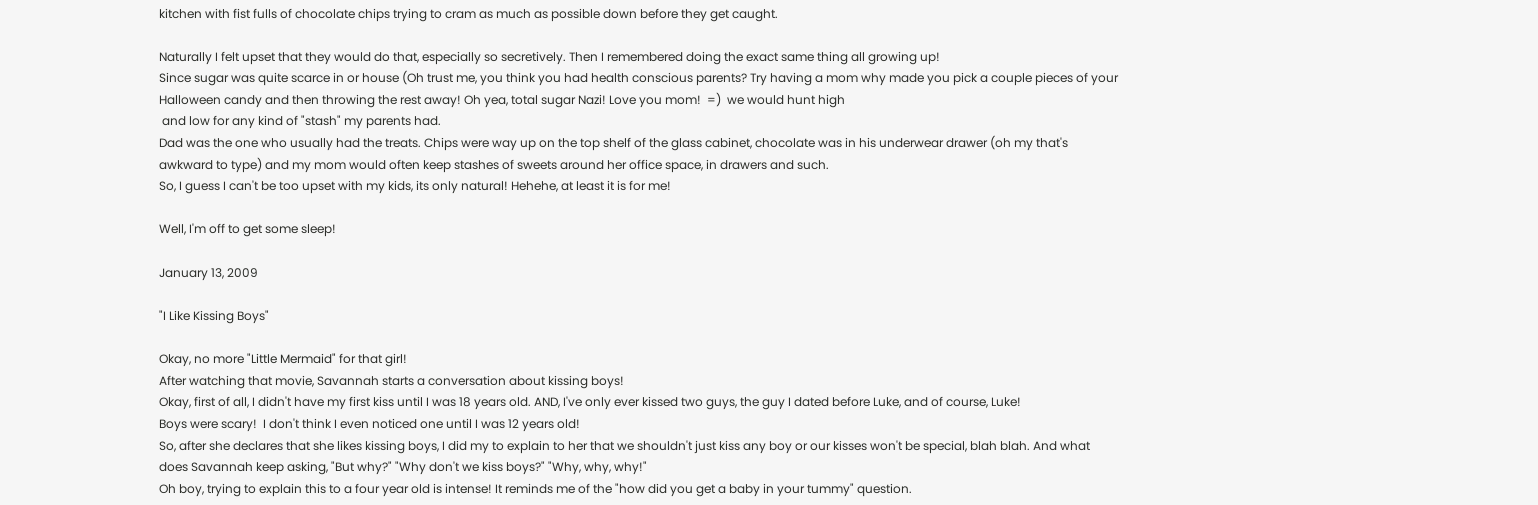kitchen with fist fulls of chocolate chips trying to cram as much as possible down before they get caught.

Naturally I felt upset that they would do that, especially so secretively. Then I remembered doing the exact same thing all growing up!
Since sugar was quite scarce in or house (Oh trust me, you think you had health conscious parents? Try having a mom why made you pick a couple pieces of your Halloween candy and then throwing the rest away! Oh yea, total sugar Nazi! Love you mom!  =)  we would hunt high
 and low for any kind of "stash" my parents had.
Dad was the one who usually had the treats. Chips were way up on the top shelf of the glass cabinet, chocolate was in his underwear drawer (oh my that's awkward to type) and my mom would often keep stashes of sweets around her office space, in drawers and such.
So, I guess I can't be too upset with my kids, its only natural! Hehehe, at least it is for me!

Well, I'm off to get some sleep!

January 13, 2009

"I Like Kissing Boys"

Okay, no more "Little Mermaid" for that girl!
After watching that movie, Savannah starts a conversation about kissing boys!
Okay, first of all, I didn't have my first kiss until I was 18 years old. AND, I've only ever kissed two guys, the guy I dated before Luke, and of course, Luke!
Boys were scary!  I don't think I even noticed one until I was 12 years old!
So, after she declares that she likes kissing boys, I did my to explain to her that we shouldn't just kiss any boy or our kisses won't be special, blah blah. And what does Savannah keep asking, "But why?" "Why don't we kiss boys?" "Why, why, why!"
Oh boy, trying to explain this to a four year old is intense! It reminds me of the "how did you get a baby in your tummy" question.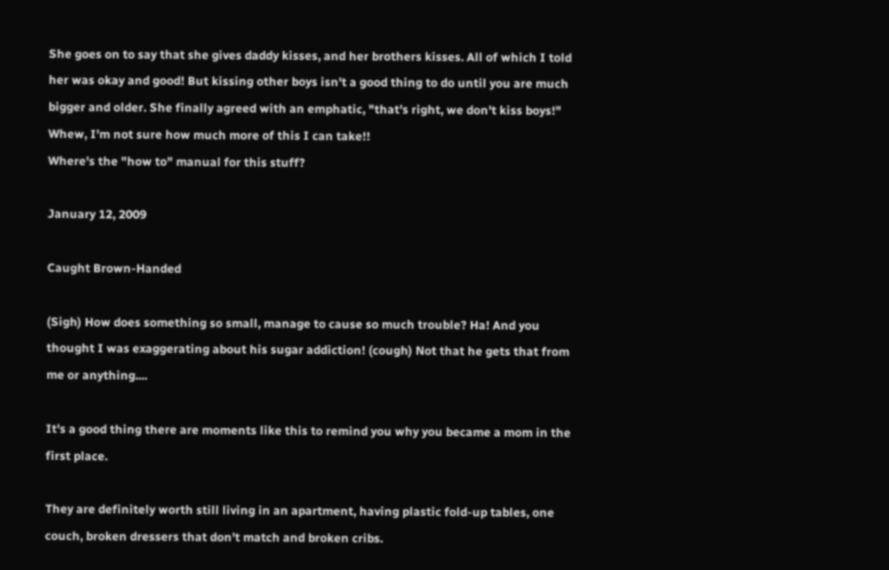She goes on to say that she gives daddy kisses, and her brothers kisses. All of which I told her was okay and good! But kissing other boys isn't a good thing to do until you are much bigger and older. She finally agreed with an emphatic, "that's right, we don't kiss boys!"
Whew, I'm not sure how much more of this I can take!!
Where's the "how to" manual for this stuff?

January 12, 2009

Caught Brown-Handed

(Sigh) How does something so small, manage to cause so much trouble? Ha! And you thought I was exaggerating about his sugar addiction! (cough) Not that he gets that from me or anything....

It's a good thing there are moments like this to remind you why you became a mom in the first place.

They are definitely worth still living in an apartment, having plastic fold-up tables, one couch, broken dressers that don't match and broken cribs.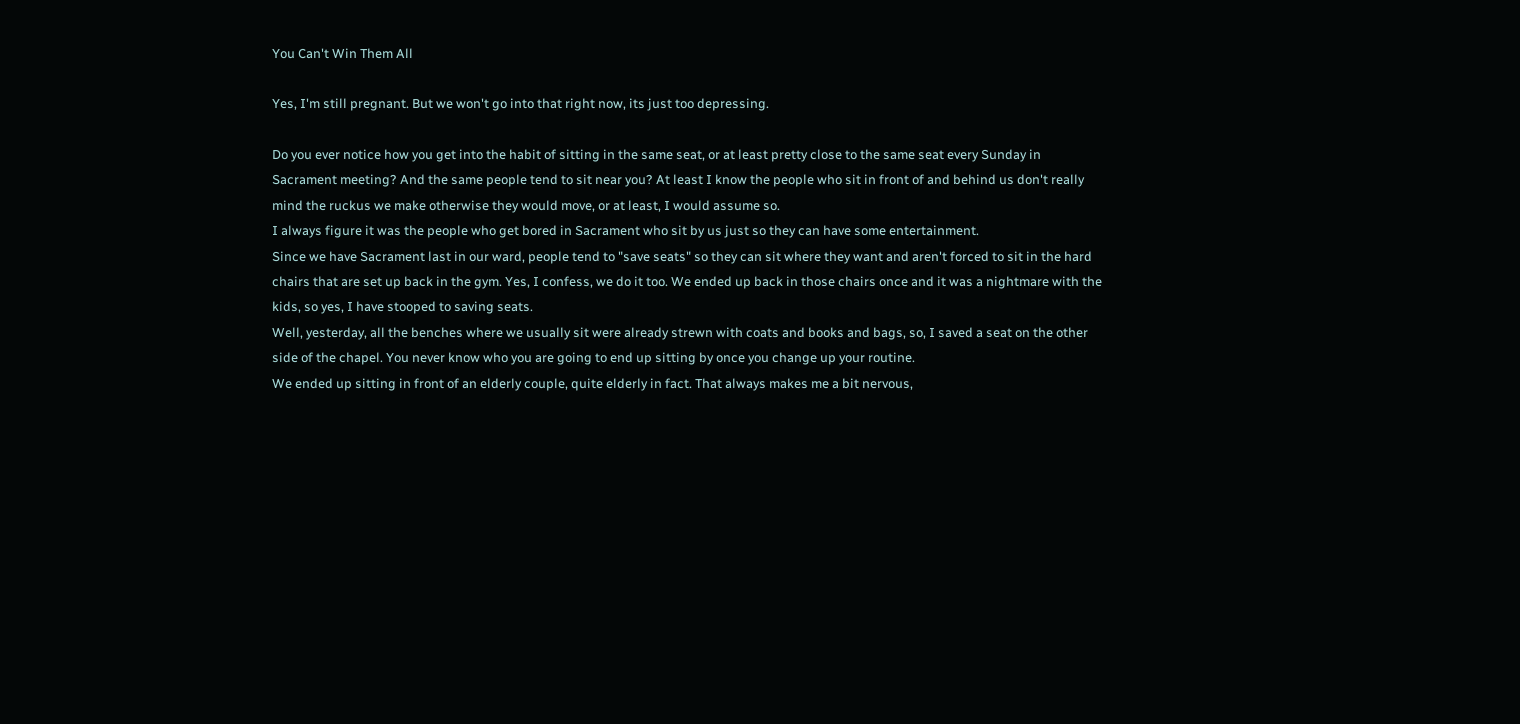You Can't Win Them All

Yes, I'm still pregnant. But we won't go into that right now, its just too depressing.

Do you ever notice how you get into the habit of sitting in the same seat, or at least pretty close to the same seat every Sunday in Sacrament meeting? And the same people tend to sit near you? At least I know the people who sit in front of and behind us don't really mind the ruckus we make otherwise they would move, or at least, I would assume so.
I always figure it was the people who get bored in Sacrament who sit by us just so they can have some entertainment.
Since we have Sacrament last in our ward, people tend to "save seats" so they can sit where they want and aren't forced to sit in the hard chairs that are set up back in the gym. Yes, I confess, we do it too. We ended up back in those chairs once and it was a nightmare with the kids, so yes, I have stooped to saving seats.
Well, yesterday, all the benches where we usually sit were already strewn with coats and books and bags, so, I saved a seat on the other side of the chapel. You never know who you are going to end up sitting by once you change up your routine.
We ended up sitting in front of an elderly couple, quite elderly in fact. That always makes me a bit nervous,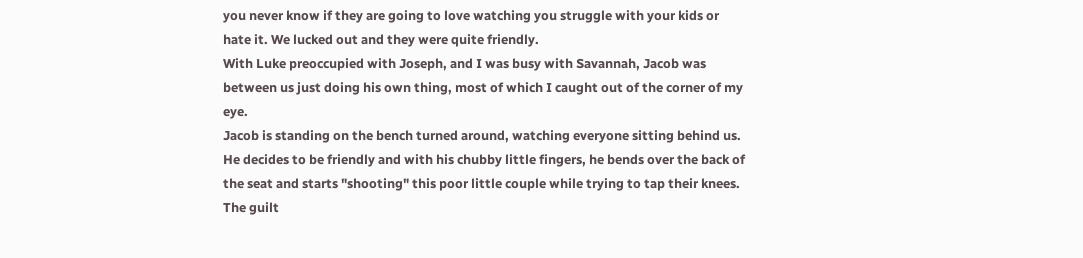you never know if they are going to love watching you struggle with your kids or hate it. We lucked out and they were quite friendly.
With Luke preoccupied with Joseph, and I was busy with Savannah, Jacob was between us just doing his own thing, most of which I caught out of the corner of my eye.
Jacob is standing on the bench turned around, watching everyone sitting behind us. He decides to be friendly and with his chubby little fingers, he bends over the back of the seat and starts "shooting" this poor little couple while trying to tap their knees.
The guilt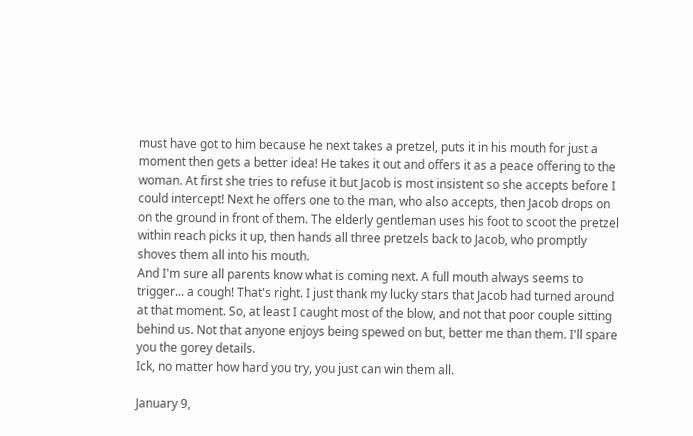must have got to him because he next takes a pretzel, puts it in his mouth for just a moment then gets a better idea! He takes it out and offers it as a peace offering to the woman. At first she tries to refuse it but Jacob is most insistent so she accepts before I could intercept! Next he offers one to the man, who also accepts, then Jacob drops on on the ground in front of them. The elderly gentleman uses his foot to scoot the pretzel within reach picks it up, then hands all three pretzels back to Jacob, who promptly shoves them all into his mouth.
And I'm sure all parents know what is coming next. A full mouth always seems to trigger... a cough! That's right. I just thank my lucky stars that Jacob had turned around at that moment. So, at least I caught most of the blow, and not that poor couple sitting behind us. Not that anyone enjoys being spewed on but, better me than them. I'll spare you the gorey details.
Ick, no matter how hard you try, you just can win them all.

January 9,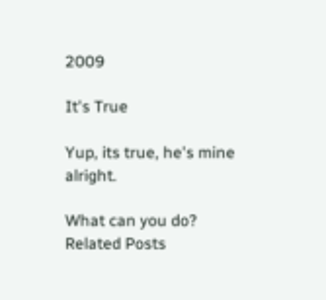2009

It's True

Yup, its true, he's mine alright.

What can you do?
Related Posts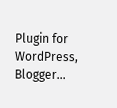Plugin for WordPress, Blogger...